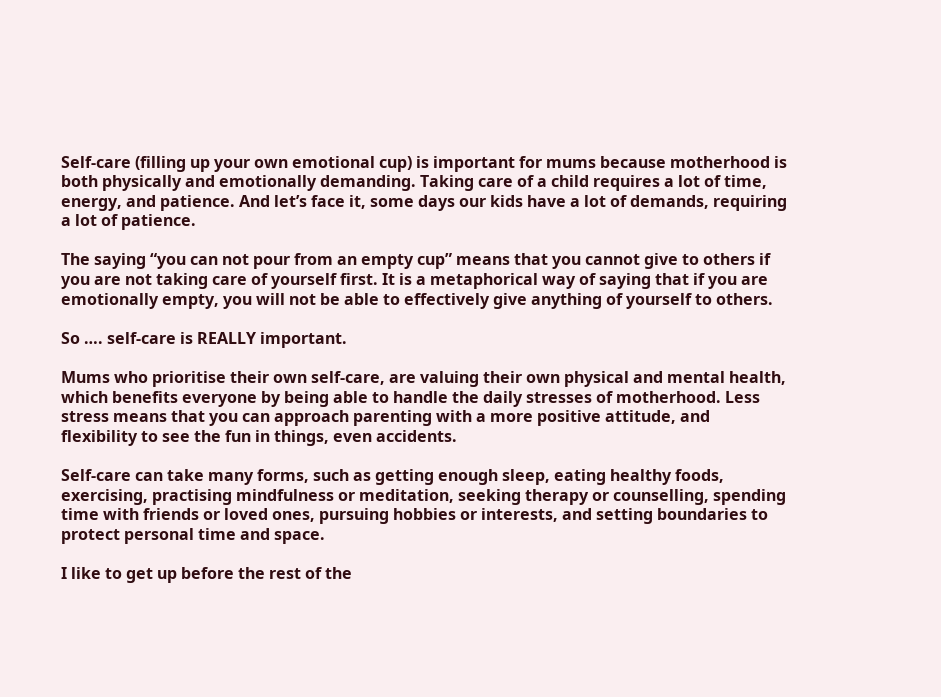Self-care (filling up your own emotional cup) is important for mums because motherhood is both physically and emotionally demanding. Taking care of a child requires a lot of time, energy, and patience. And let’s face it, some days our kids have a lot of demands, requiring a lot of patience.

The saying “you can not pour from an empty cup” means that you cannot give to others if you are not taking care of yourself first. It is a metaphorical way of saying that if you are emotionally empty, you will not be able to effectively give anything of yourself to others.

So …. self-care is REALLY important.

Mums who prioritise their own self-care, are valuing their own physical and mental health, which benefits everyone by being able to handle the daily stresses of motherhood. Less stress means that you can approach parenting with a more positive attitude, and flexibility to see the fun in things, even accidents.

Self-care can take many forms, such as getting enough sleep, eating healthy foods, exercising, practising mindfulness or meditation, seeking therapy or counselling, spending time with friends or loved ones, pursuing hobbies or interests, and setting boundaries to protect personal time and space.

I like to get up before the rest of the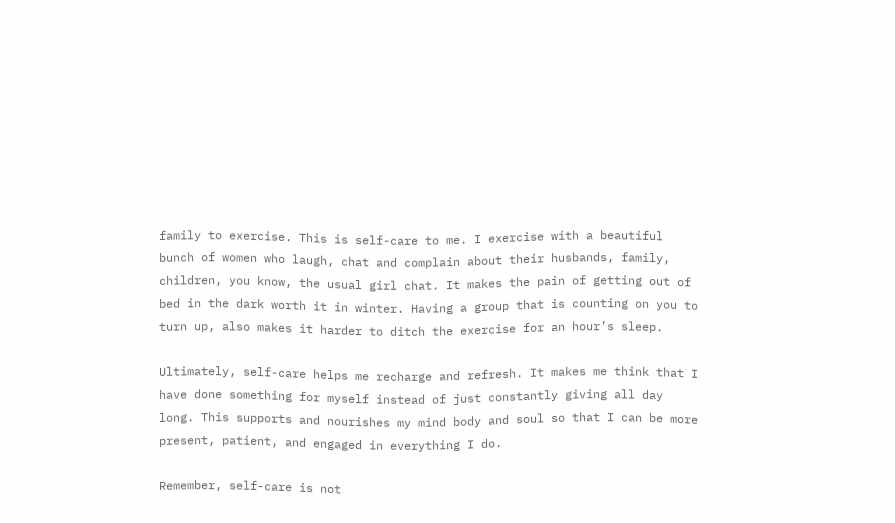family to exercise. This is self-care to me. I exercise with a beautiful bunch of women who laugh, chat and complain about their husbands, family, children, you know, the usual girl chat. It makes the pain of getting out of bed in the dark worth it in winter. Having a group that is counting on you to turn up, also makes it harder to ditch the exercise for an hour’s sleep.

Ultimately, self-care helps me recharge and refresh. It makes me think that I have done something for myself instead of just constantly giving all day long. This supports and nourishes my mind body and soul so that I can be more present, patient, and engaged in everything I do.

Remember, self-care is not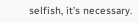selfish, it’s necessary.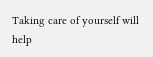Taking care of yourself will help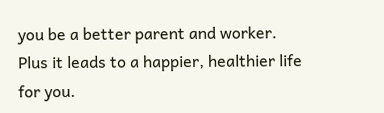you be a better parent and worker. Plus it leads to a happier, healthier life for you.